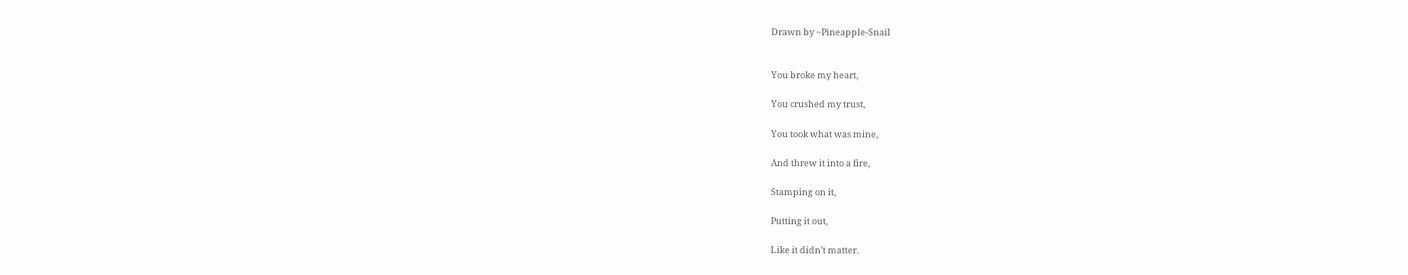Drawn by ~Pineapple-Snail


You broke my heart,

You crushed my trust,

You took what was mine,

And threw it into a fire,

Stamping on it,

Putting it out,

Like it didn’t matter.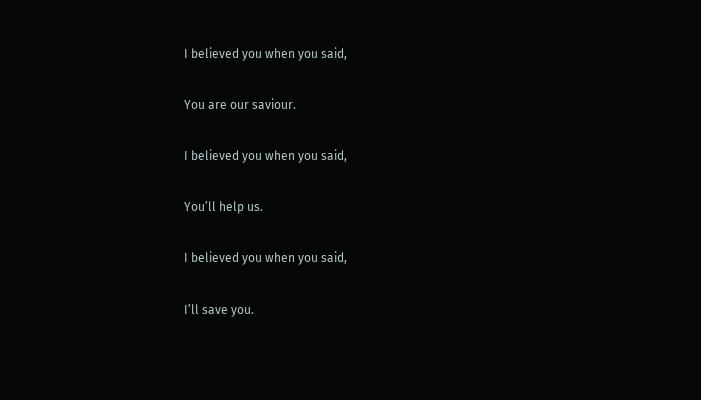I believed you when you said,

You are our saviour.

I believed you when you said,

You’ll help us.

I believed you when you said,

I’ll save you.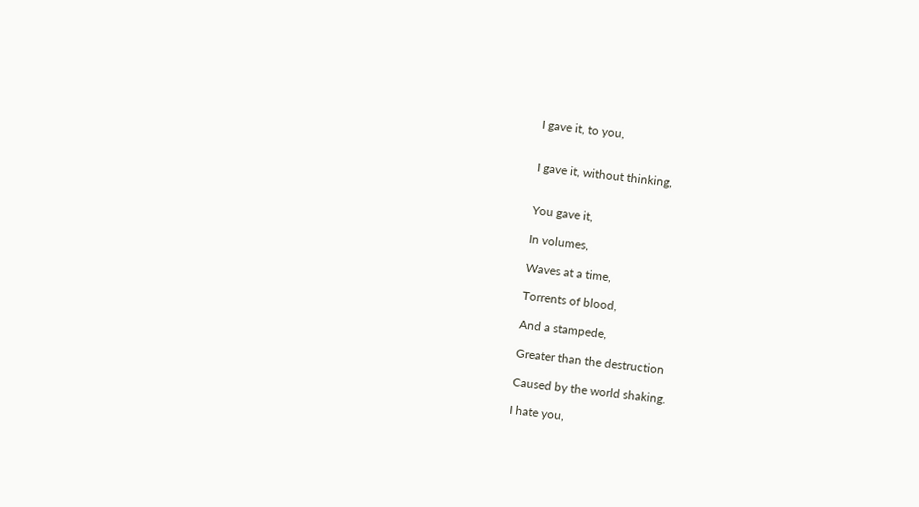I gave it, to you,


I gave it, without thinking,


You gave it,

In volumes,

Waves at a time,

Torrents of blood,

And a stampede,

Greater than the destruction

Caused by the world shaking.

I hate you,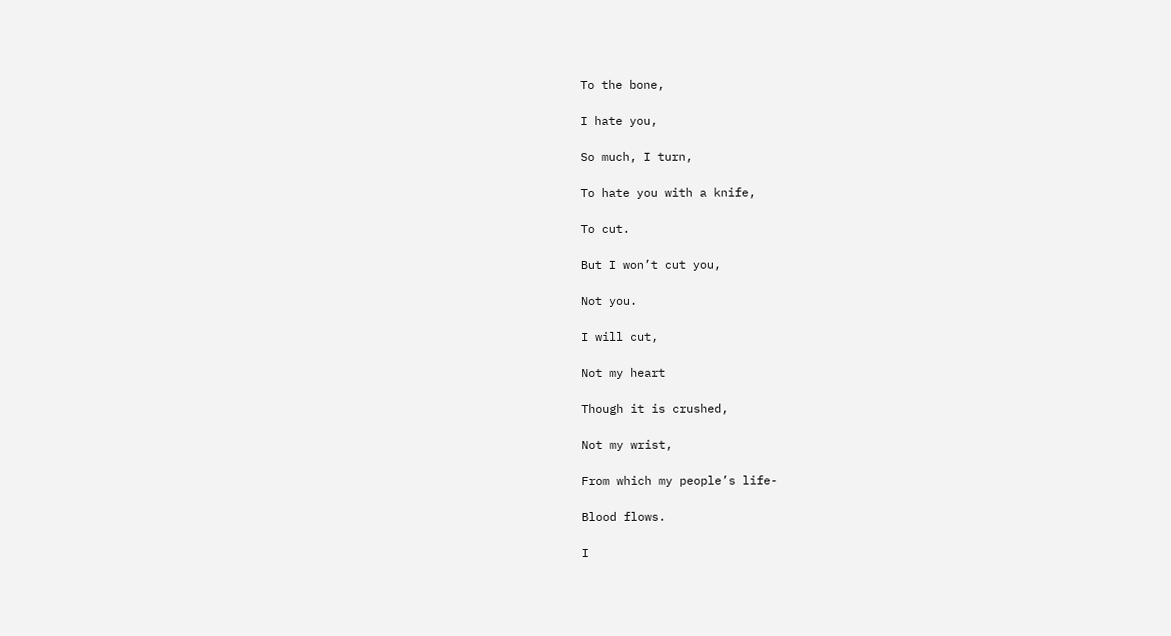To the bone,

I hate you,

So much, I turn,

To hate you with a knife,

To cut.

But I won’t cut you,

Not you.

I will cut,

Not my heart

Though it is crushed,

Not my wrist,

From which my people’s life-

Blood flows.

I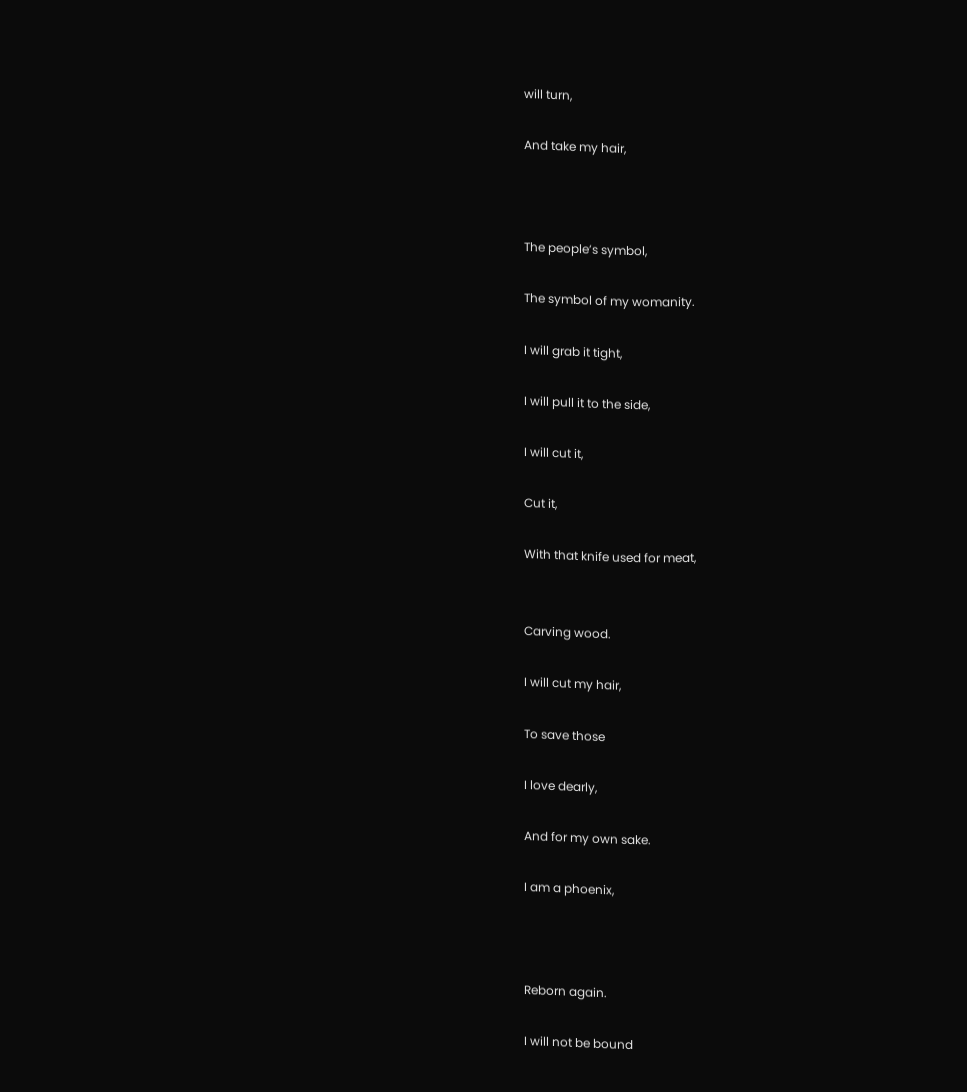will turn,

And take my hair,



The people’s symbol,

The symbol of my womanity.

I will grab it tight,

I will pull it to the side,

I will cut it,

Cut it,

With that knife used for meat,


Carving wood.

I will cut my hair,

To save those

I love dearly,

And for my own sake.

I am a phoenix,



Reborn again.

I will not be bound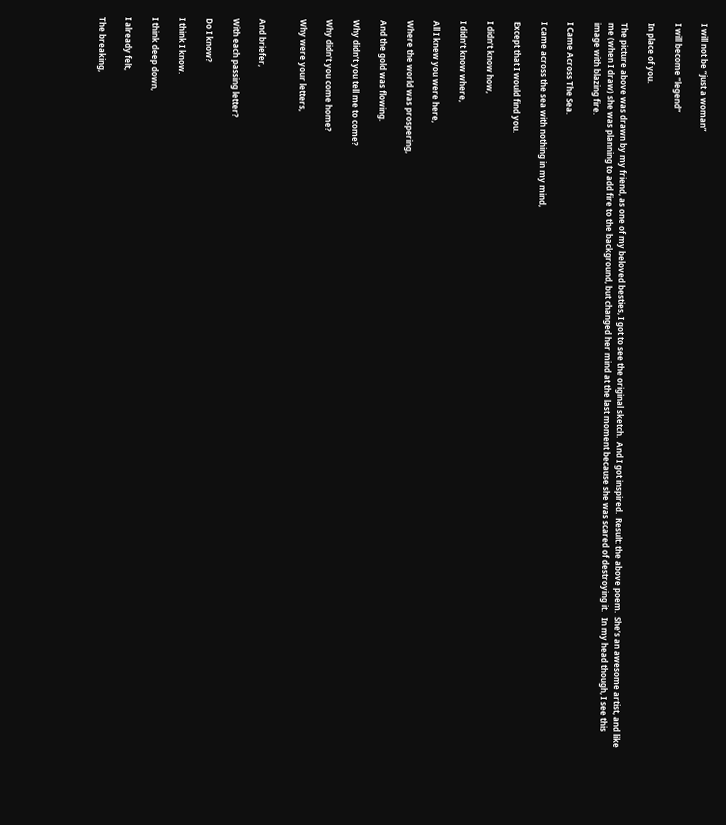I will not be “just a woman”

I will become “legend”

In place of you.

The picture above was drawn by my friend, as one of my beloved besties, I got to see the original sketch.  And I got inspired.  Result: the above poem.  She’s an awesome artist, and like me (when I draw) she was planning to add fire to the background, but changed her mind at the last moment because she was scared of destroying it.   In my head though, I see this image with blazing fire.

I Came Across The Sea.

I came across the sea with nothing in my mind,

Except that I would find you.

I didn’t know how,

I didn’t know where,

All I knew you were here,

Where the world was prospering,

And the gold was flowing.

Why didn’t you tell me to come?

Why didn’t you come home?

Why were your letters,


And briefer,

With each passing letter?

Do I know?

I think I know.

I think deep down,

I already felt,

The breaking,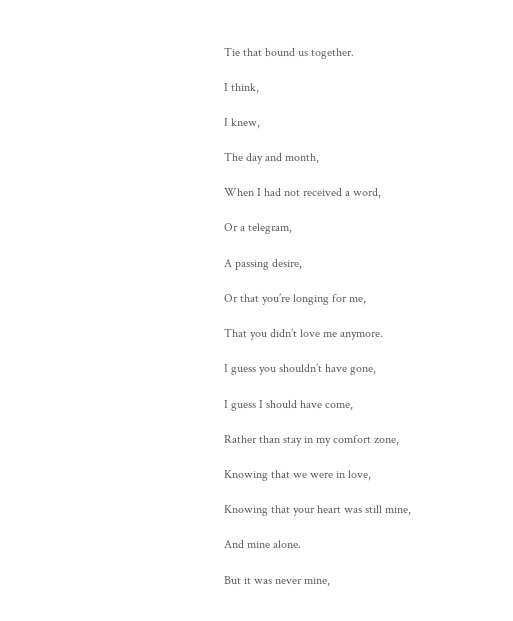Tie that bound us together.

I think,

I knew,

The day and month,

When I had not received a word,

Or a telegram,

A passing desire,

Or that you’re longing for me,

That you didn’t love me anymore.

I guess you shouldn’t have gone,

I guess I should have come,

Rather than stay in my comfort zone,

Knowing that we were in love,

Knowing that your heart was still mine,

And mine alone.

But it was never mine,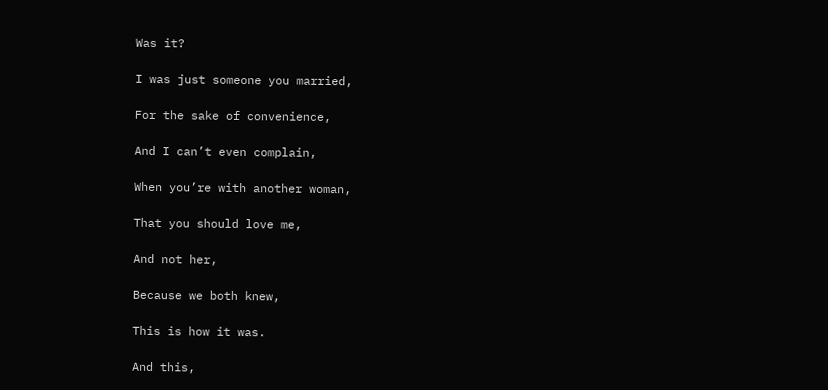Was it?

I was just someone you married,

For the sake of convenience,

And I can’t even complain,

When you’re with another woman,

That you should love me,

And not her,

Because we both knew,

This is how it was.

And this,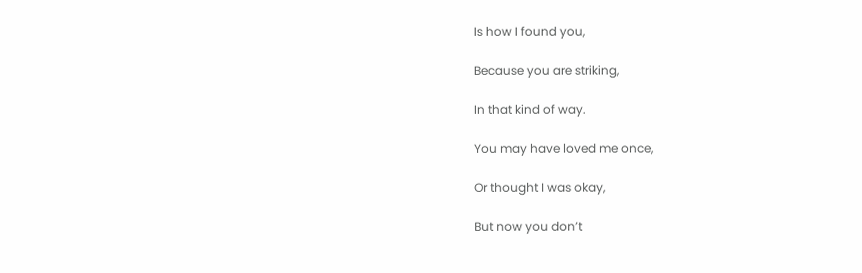Is how I found you,

Because you are striking,

In that kind of way.

You may have loved me once,

Or thought I was okay,

But now you don’t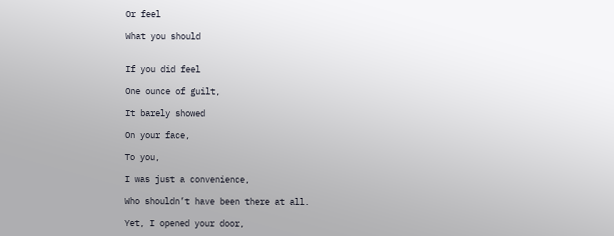Or feel

What you should


If you did feel

One ounce of guilt,

It barely showed

On your face,

To you,

I was just a convenience,

Who shouldn’t have been there at all.

Yet, I opened your door,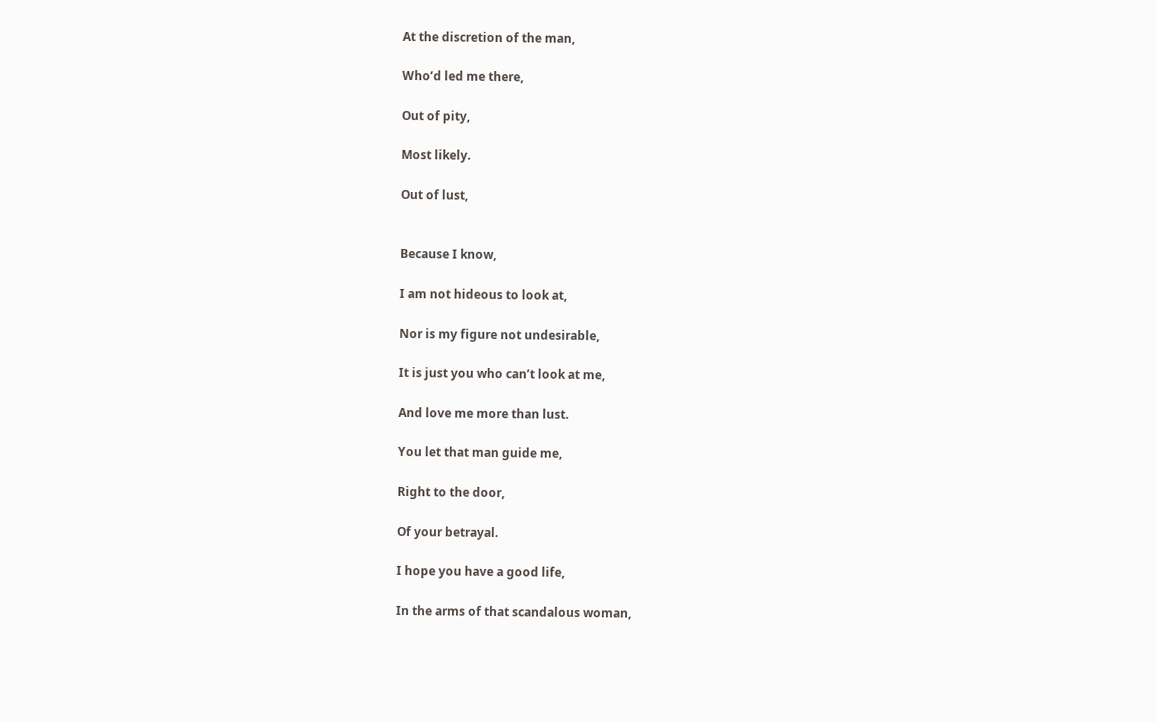At the discretion of the man,

Who’d led me there,

Out of pity,

Most likely.

Out of lust,


Because I know,

I am not hideous to look at,

Nor is my figure not undesirable,

It is just you who can’t look at me,

And love me more than lust.

You let that man guide me,

Right to the door,

Of your betrayal.

I hope you have a good life,

In the arms of that scandalous woman,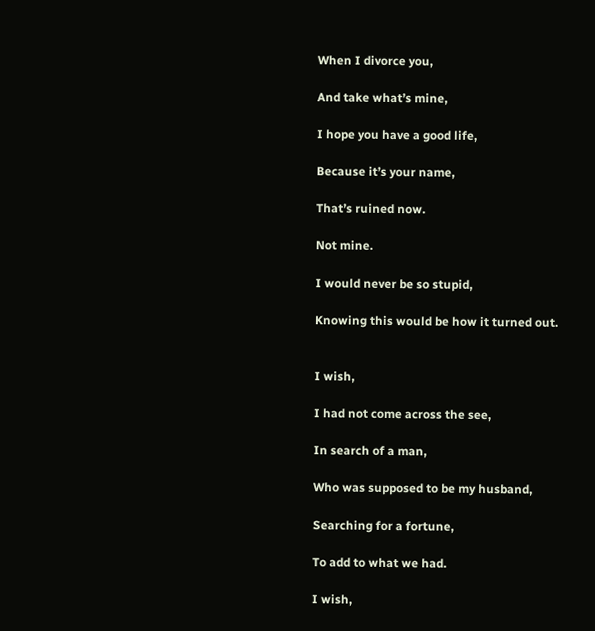When I divorce you,

And take what’s mine,

I hope you have a good life,

Because it’s your name,

That’s ruined now.

Not mine.

I would never be so stupid,

Knowing this would be how it turned out.


I wish,

I had not come across the see,

In search of a man,

Who was supposed to be my husband,

Searching for a fortune,

To add to what we had.

I wish,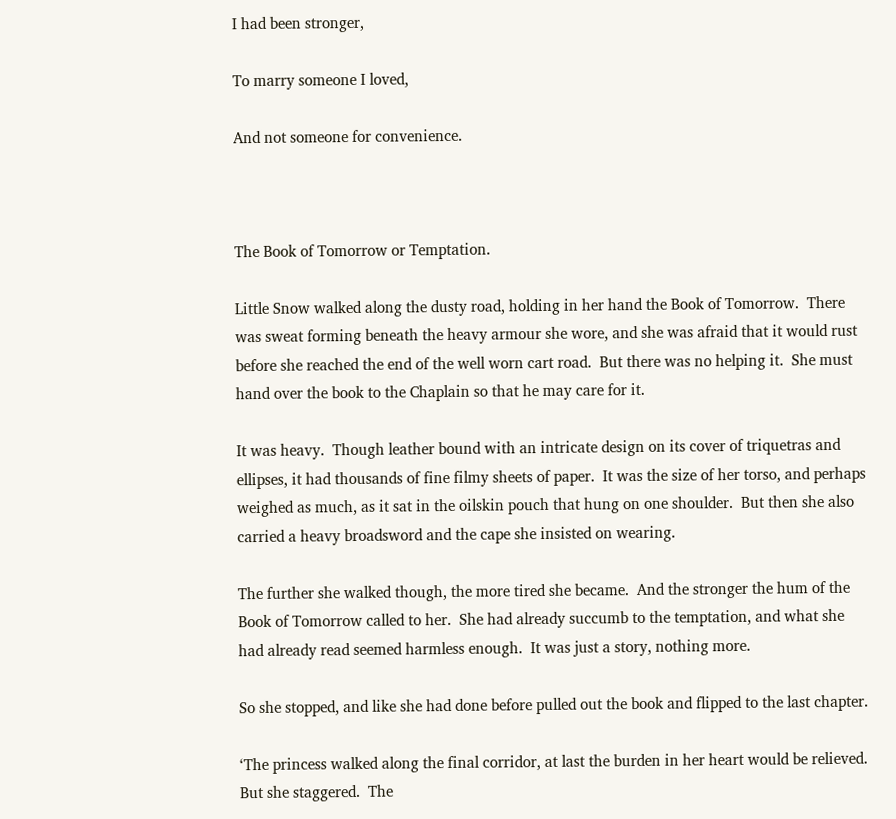I had been stronger,

To marry someone I loved,

And not someone for convenience.



The Book of Tomorrow or Temptation.

Little Snow walked along the dusty road, holding in her hand the Book of Tomorrow.  There was sweat forming beneath the heavy armour she wore, and she was afraid that it would rust before she reached the end of the well worn cart road.  But there was no helping it.  She must hand over the book to the Chaplain so that he may care for it.

It was heavy.  Though leather bound with an intricate design on its cover of triquetras and ellipses, it had thousands of fine filmy sheets of paper.  It was the size of her torso, and perhaps weighed as much, as it sat in the oilskin pouch that hung on one shoulder.  But then she also carried a heavy broadsword and the cape she insisted on wearing.

The further she walked though, the more tired she became.  And the stronger the hum of the Book of Tomorrow called to her.  She had already succumb to the temptation, and what she had already read seemed harmless enough.  It was just a story, nothing more.

So she stopped, and like she had done before pulled out the book and flipped to the last chapter.

‘The princess walked along the final corridor, at last the burden in her heart would be relieved.  But she staggered.  The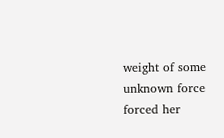weight of some unknown force forced her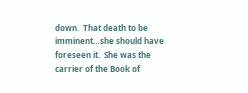down.  That death to be imminent…she should have foreseen it.  She was the carrier of the Book of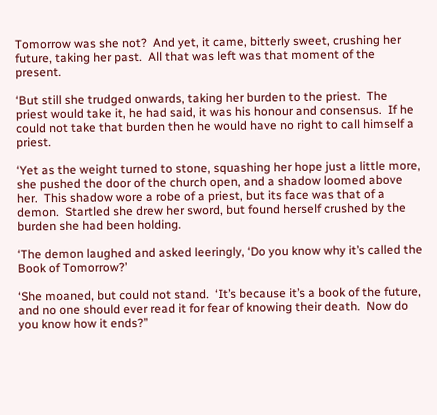Tomorrow was she not?  And yet, it came, bitterly sweet, crushing her future, taking her past.  All that was left was that moment of the present.

‘But still she trudged onwards, taking her burden to the priest.  The priest would take it, he had said, it was his honour and consensus.  If he could not take that burden then he would have no right to call himself a priest.

‘Yet as the weight turned to stone, squashing her hope just a little more, she pushed the door of the church open, and a shadow loomed above her.  This shadow wore a robe of a priest, but its face was that of a demon.  Startled she drew her sword, but found herself crushed by the burden she had been holding.

‘The demon laughed and asked leeringly, ‘Do you know why it’s called the Book of Tomorrow?’

‘She moaned, but could not stand.  ‘It’s because it’s a book of the future, and no one should ever read it for fear of knowing their death.  Now do you know how it ends?’’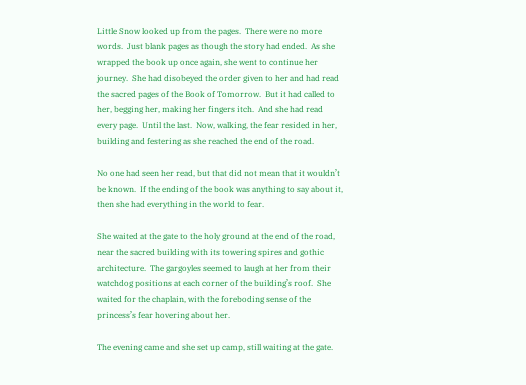Little Snow looked up from the pages.  There were no more words.  Just blank pages as though the story had ended.  As she wrapped the book up once again, she went to continue her journey.  She had disobeyed the order given to her and had read the sacred pages of the Book of Tomorrow.  But it had called to her, begging her, making her fingers itch.  And she had read every page.  Until the last.  Now, walking, the fear resided in her, building and festering as she reached the end of the road.

No one had seen her read, but that did not mean that it wouldn’t be known.  If the ending of the book was anything to say about it, then she had everything in the world to fear.

She waited at the gate to the holy ground at the end of the road, near the sacred building with its towering spires and gothic architecture.  The gargoyles seemed to laugh at her from their watchdog positions at each corner of the building’s roof.  She waited for the chaplain, with the foreboding sense of the princess’s fear hovering about her.

The evening came and she set up camp, still waiting at the gate.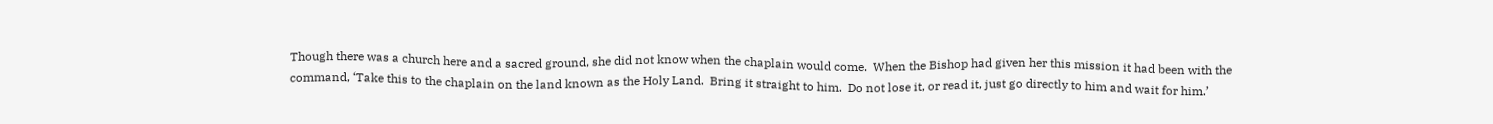Though there was a church here and a sacred ground, she did not know when the chaplain would come.  When the Bishop had given her this mission it had been with the command, ‘Take this to the chaplain on the land known as the Holy Land.  Bring it straight to him.  Do not lose it, or read it, just go directly to him and wait for him.’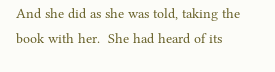And she did as she was told, taking the book with her.  She had heard of its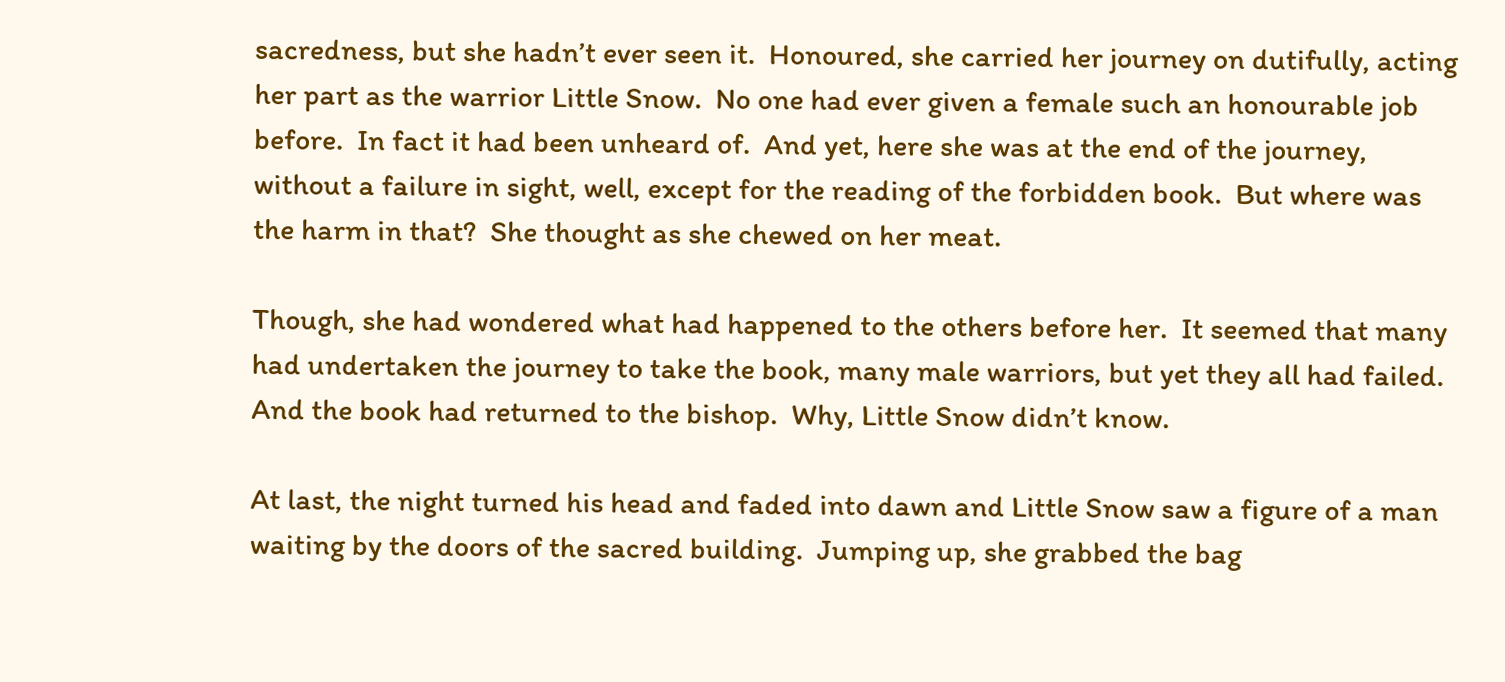sacredness, but she hadn’t ever seen it.  Honoured, she carried her journey on dutifully, acting her part as the warrior Little Snow.  No one had ever given a female such an honourable job before.  In fact it had been unheard of.  And yet, here she was at the end of the journey, without a failure in sight, well, except for the reading of the forbidden book.  But where was the harm in that?  She thought as she chewed on her meat.

Though, she had wondered what had happened to the others before her.  It seemed that many had undertaken the journey to take the book, many male warriors, but yet they all had failed.  And the book had returned to the bishop.  Why, Little Snow didn’t know.

At last, the night turned his head and faded into dawn and Little Snow saw a figure of a man waiting by the doors of the sacred building.  Jumping up, she grabbed the bag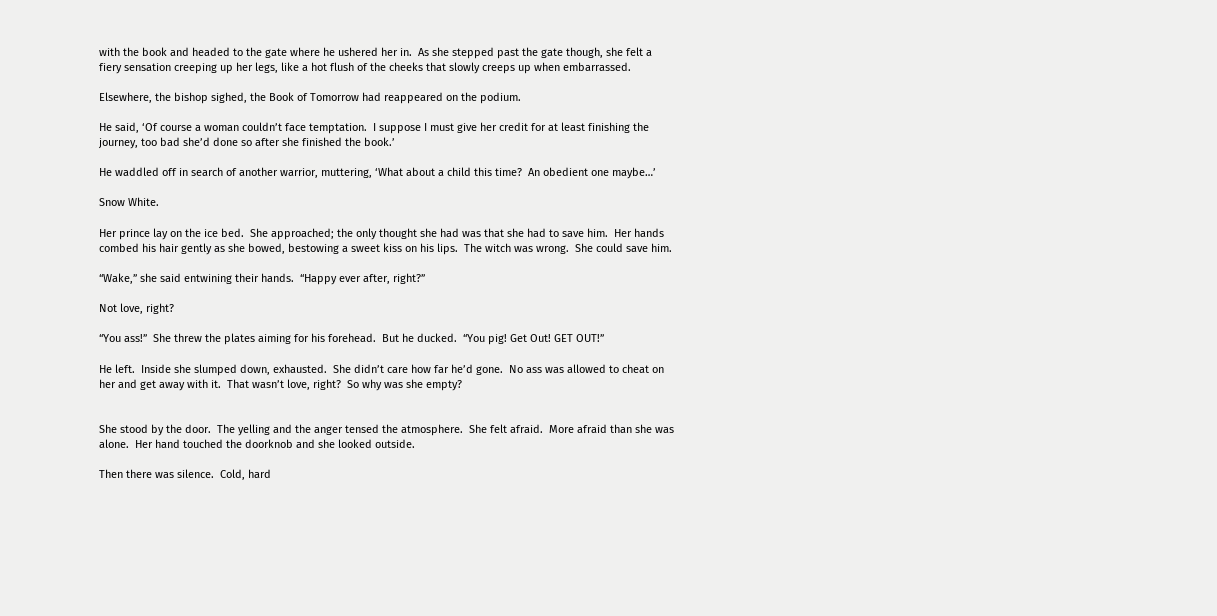with the book and headed to the gate where he ushered her in.  As she stepped past the gate though, she felt a fiery sensation creeping up her legs, like a hot flush of the cheeks that slowly creeps up when embarrassed.

Elsewhere, the bishop sighed, the Book of Tomorrow had reappeared on the podium.

He said, ‘Of course a woman couldn’t face temptation.  I suppose I must give her credit for at least finishing the journey, too bad she’d done so after she finished the book.’

He waddled off in search of another warrior, muttering, ‘What about a child this time?  An obedient one maybe…’

Snow White.

Her prince lay on the ice bed.  She approached; the only thought she had was that she had to save him.  Her hands combed his hair gently as she bowed, bestowing a sweet kiss on his lips.  The witch was wrong.  She could save him.

“Wake,” she said entwining their hands.  “Happy ever after, right?”

Not love, right?

“You ass!”  She threw the plates aiming for his forehead.  But he ducked.  “You pig! Get Out! GET OUT!”

He left.  Inside she slumped down, exhausted.  She didn’t care how far he’d gone.  No ass was allowed to cheat on her and get away with it.  That wasn’t love, right?  So why was she empty?


She stood by the door.  The yelling and the anger tensed the atmosphere.  She felt afraid.  More afraid than she was alone.  Her hand touched the doorknob and she looked outside.

Then there was silence.  Cold, hard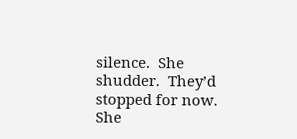silence.  She shudder.  They’d stopped for now.  She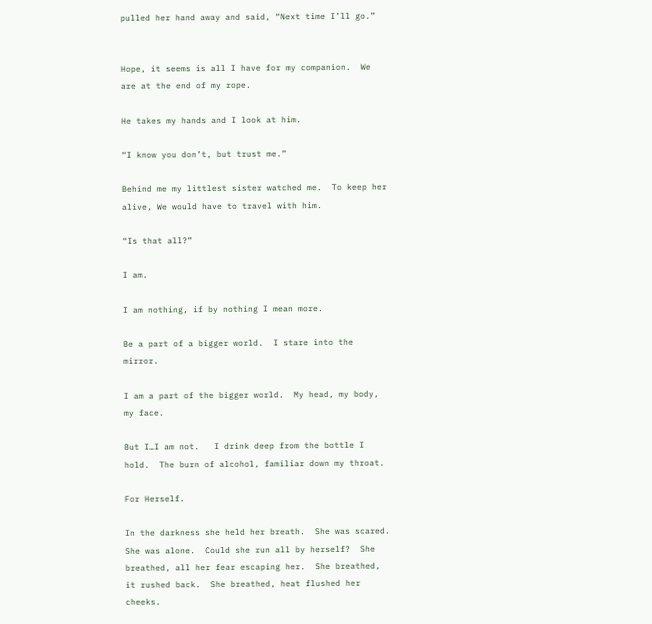pulled her hand away and said, “Next time I’ll go.”


Hope, it seems is all I have for my companion.  We are at the end of my rope.

He takes my hands and I look at him.

“I know you don’t, but trust me.”

Behind me my littlest sister watched me.  To keep her alive, We would have to travel with him.

“Is that all?”

I am.

I am nothing, if by nothing I mean more.

Be a part of a bigger world.  I stare into the mirror.

I am a part of the bigger world.  My head, my body, my face.

But I…I am not.   I drink deep from the bottle I hold.  The burn of alcohol, familiar down my throat.

For Herself.

In the darkness she held her breath.  She was scared.  She was alone.  Could she run all by herself?  She breathed, all her fear escaping her.  She breathed, it rushed back.  She breathed, heat flushed her cheeks.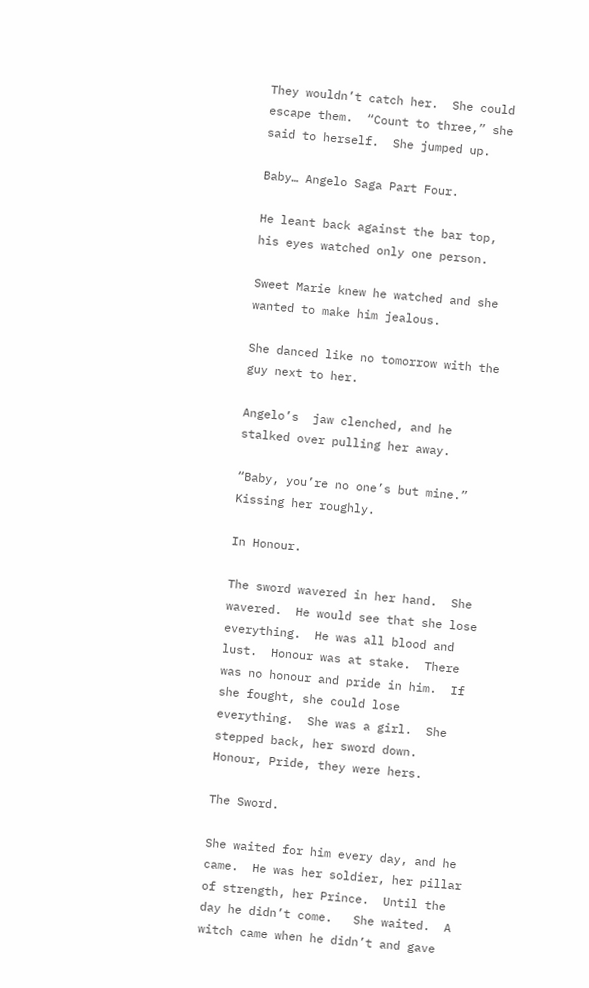They wouldn’t catch her.  She could escape them.  “Count to three,” she said to herself.  She jumped up.

Baby… Angelo Saga Part Four.

He leant back against the bar top, his eyes watched only one person.

Sweet Marie knew he watched and she wanted to make him jealous.

She danced like no tomorrow with the guy next to her.

Angelo’s  jaw clenched, and he stalked over pulling her away.

“Baby, you’re no one’s but mine.”  Kissing her roughly.

In Honour.

The sword wavered in her hand.  She wavered.  He would see that she lose everything.  He was all blood and lust.  Honour was at stake.  There was no honour and pride in him.  If she fought, she could lose everything.  She was a girl.  She stepped back, her sword down.   Honour, Pride, they were hers.

The Sword.

She waited for him every day, and he came.  He was her soldier, her pillar of strength, her Prince.  Until the day he didn’t come.   She waited.  A witch came when he didn’t and gave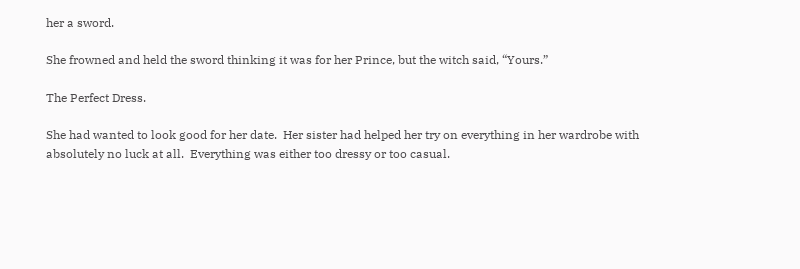her a sword.

She frowned and held the sword thinking it was for her Prince, but the witch said, “Yours.”

The Perfect Dress.

She had wanted to look good for her date.  Her sister had helped her try on everything in her wardrobe with absolutely no luck at all.  Everything was either too dressy or too casual.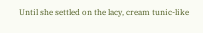Until she settled on the lacy, cream tunic-like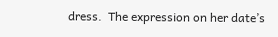dress.  The expression on her date’s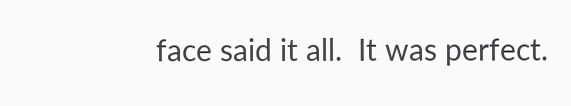face said it all.  It was perfect.